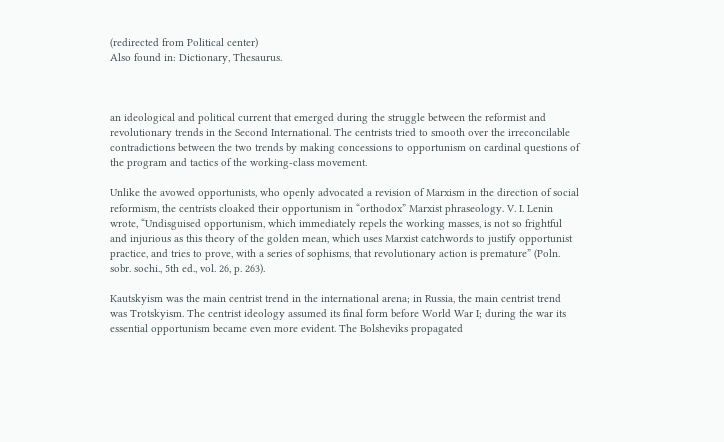(redirected from Political center)
Also found in: Dictionary, Thesaurus.



an ideological and political current that emerged during the struggle between the reformist and revolutionary trends in the Second International. The centrists tried to smooth over the irreconcilable contradictions between the two trends by making concessions to opportunism on cardinal questions of the program and tactics of the working-class movement.

Unlike the avowed opportunists, who openly advocated a revision of Marxism in the direction of social reformism, the centrists cloaked their opportunism in “orthodox” Marxist phraseology. V. I. Lenin wrote, “Undisguised opportunism, which immediately repels the working masses, is not so frightful and injurious as this theory of the golden mean, which uses Marxist catchwords to justify opportunist practice, and tries to prove, with a series of sophisms, that revolutionary action is premature” (Poln. sobr. sochi., 5th ed., vol. 26, p. 263).

Kautskyism was the main centrist trend in the international arena; in Russia, the main centrist trend was Trotskyism. The centrist ideology assumed its final form before World War I; during the war its essential opportunism became even more evident. The Bolsheviks propagated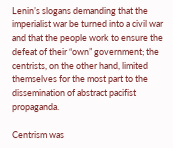Lenin’s slogans demanding that the imperialist war be turned into a civil war and that the people work to ensure the defeat of their “own” government; the centrists, on the other hand, limited themselves for the most part to the dissemination of abstract pacifist propaganda.

Centrism was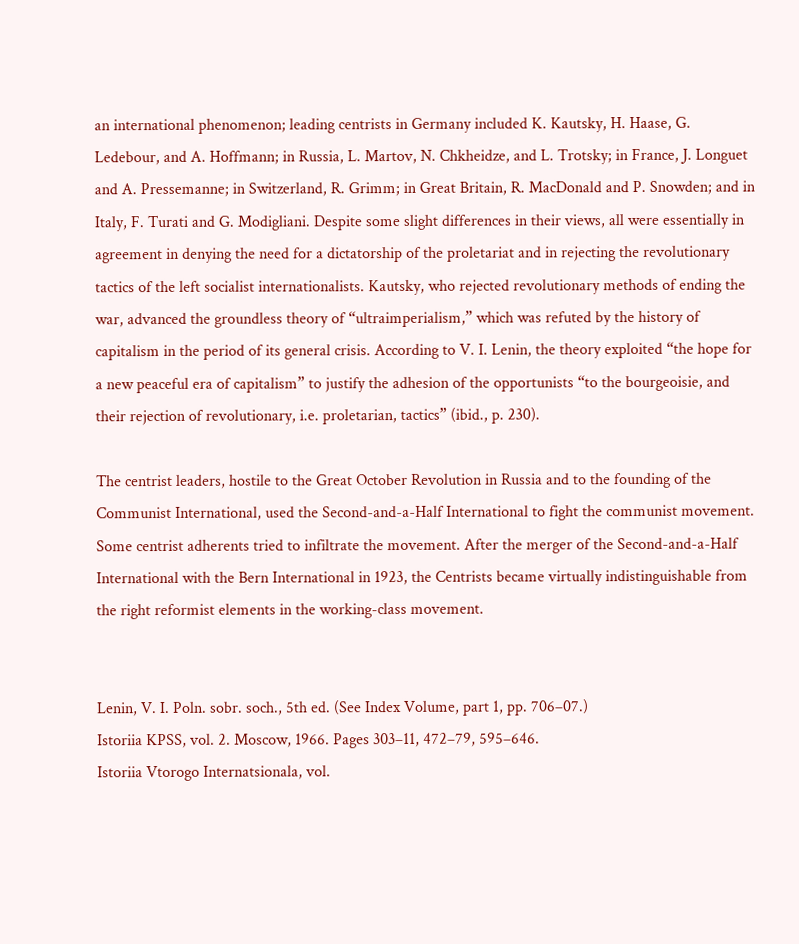an international phenomenon; leading centrists in Germany included K. Kautsky, H. Haase, G. Ledebour, and A. Hoffmann; in Russia, L. Martov, N. Chkheidze, and L. Trotsky; in France, J. Longuet and A. Pressemanne; in Switzerland, R. Grimm; in Great Britain, R. MacDonald and P. Snowden; and in Italy, F. Turati and G. Modigliani. Despite some slight differences in their views, all were essentially in agreement in denying the need for a dictatorship of the proletariat and in rejecting the revolutionary tactics of the left socialist internationalists. Kautsky, who rejected revolutionary methods of ending the war, advanced the groundless theory of “ultraimperialism,” which was refuted by the history of capitalism in the period of its general crisis. According to V. I. Lenin, the theory exploited “the hope for a new peaceful era of capitalism” to justify the adhesion of the opportunists “to the bourgeoisie, and their rejection of revolutionary, i.e. proletarian, tactics” (ibid., p. 230).

The centrist leaders, hostile to the Great October Revolution in Russia and to the founding of the Communist International, used the Second-and-a-Half International to fight the communist movement. Some centrist adherents tried to infiltrate the movement. After the merger of the Second-and-a-Half International with the Bern International in 1923, the Centrists became virtually indistinguishable from the right reformist elements in the working-class movement.


Lenin, V. I. Poln. sobr. soch., 5th ed. (See Index Volume, part 1, pp. 706–07.)
Istoriia KPSS, vol. 2. Moscow, 1966. Pages 303–11, 472–79, 595–646.
Istoriia Vtorogo Internatsionala, vol.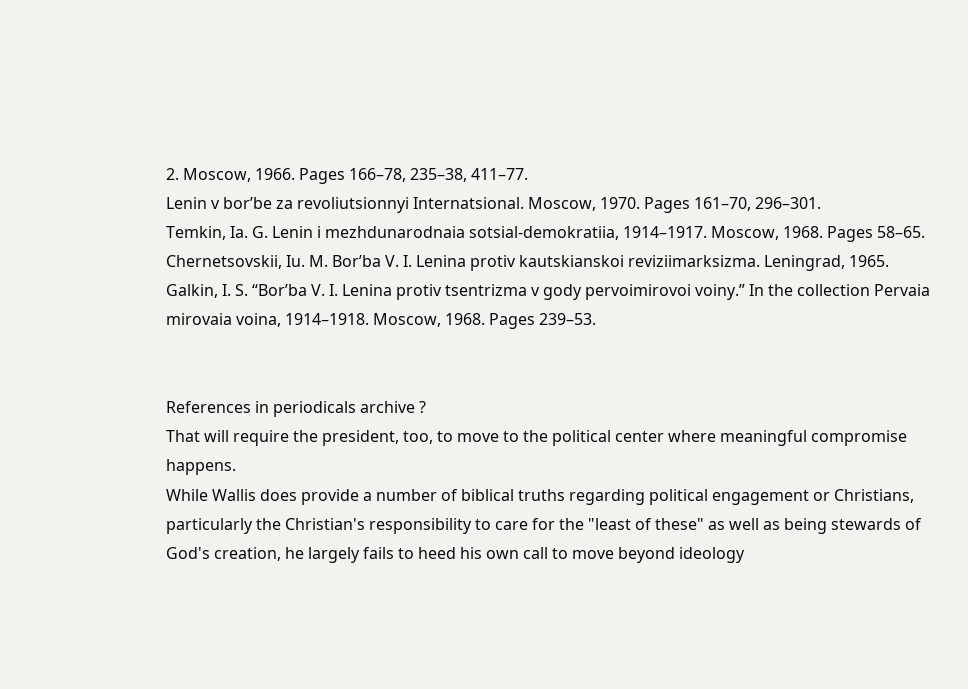2. Moscow, 1966. Pages 166–78, 235–38, 411–77.
Lenin v bor’be za revoliutsionnyi Internatsional. Moscow, 1970. Pages 161–70, 296–301.
Temkin, Ia. G. Lenin i mezhdunarodnaia sotsial-demokratiia, 1914–1917. Moscow, 1968. Pages 58–65.
Chernetsovskii, Iu. M. Bor’ba V. I. Lenina protiv kautskianskoi reviziimarksizma. Leningrad, 1965.
Galkin, I. S. “Bor’ba V. I. Lenina protiv tsentrizma v gody pervoimirovoi voiny.” In the collection Pervaia mirovaia voina, 1914–1918. Moscow, 1968. Pages 239–53.


References in periodicals archive ?
That will require the president, too, to move to the political center where meaningful compromise happens.
While Wallis does provide a number of biblical truths regarding political engagement or Christians, particularly the Christian's responsibility to care for the "least of these" as well as being stewards of God's creation, he largely fails to heed his own call to move beyond ideology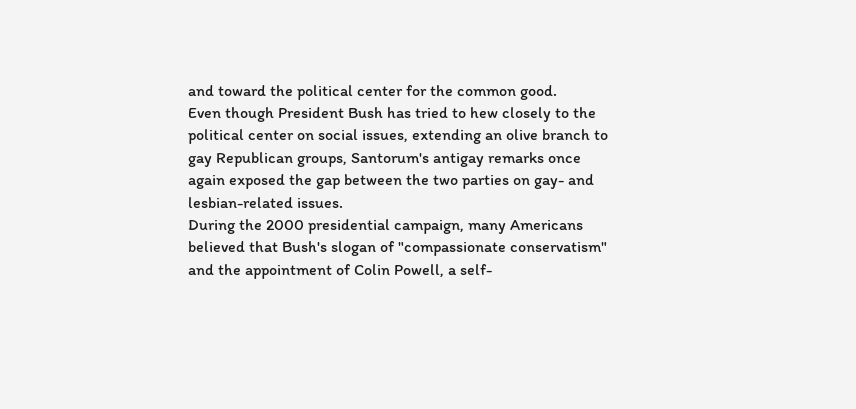and toward the political center for the common good.
Even though President Bush has tried to hew closely to the political center on social issues, extending an olive branch to gay Republican groups, Santorum's antigay remarks once again exposed the gap between the two parties on gay- and lesbian-related issues.
During the 2000 presidential campaign, many Americans believed that Bush's slogan of "compassionate conservatism" and the appointment of Colin Powell, a self-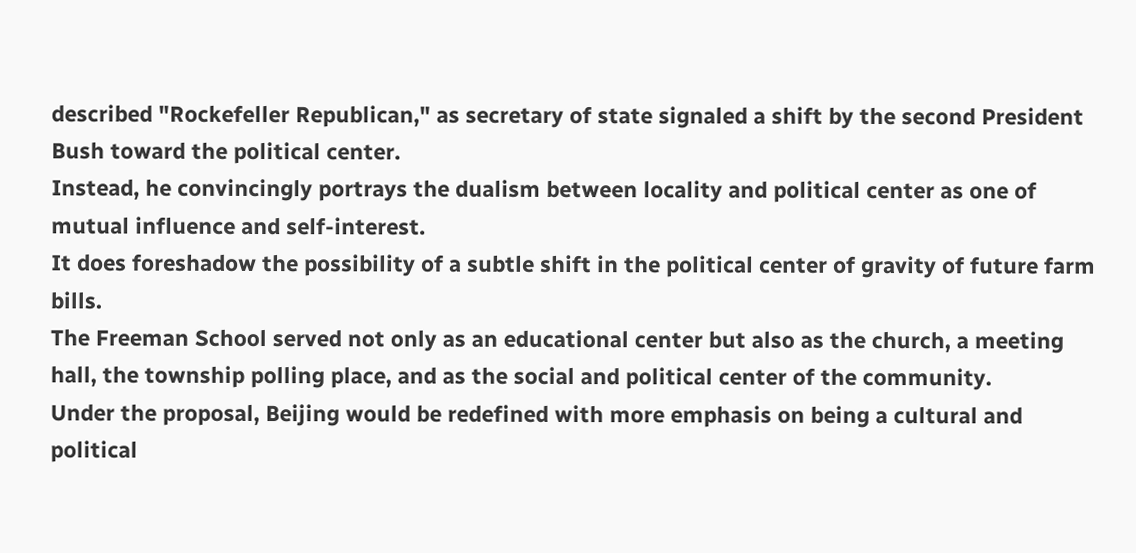described "Rockefeller Republican," as secretary of state signaled a shift by the second President Bush toward the political center.
Instead, he convincingly portrays the dualism between locality and political center as one of mutual influence and self-interest.
It does foreshadow the possibility of a subtle shift in the political center of gravity of future farm bills.
The Freeman School served not only as an educational center but also as the church, a meeting hall, the township polling place, and as the social and political center of the community.
Under the proposal, Beijing would be redefined with more emphasis on being a cultural and political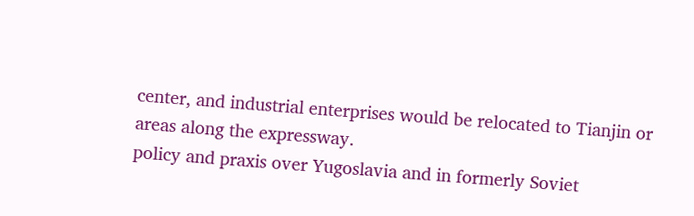center, and industrial enterprises would be relocated to Tianjin or areas along the expressway.
policy and praxis over Yugoslavia and in formerly Soviet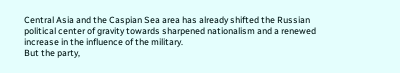Central Asia and the Caspian Sea area has already shifted the Russian political center of gravity towards sharpened nationalism and a renewed increase in the influence of the military.
But the party,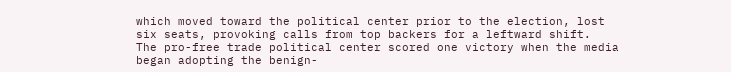which moved toward the political center prior to the election, lost six seats, provoking calls from top backers for a leftward shift.
The pro-free trade political center scored one victory when the media began adopting the benign-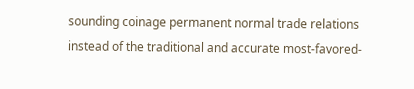sounding coinage permanent normal trade relations instead of the traditional and accurate most-favored-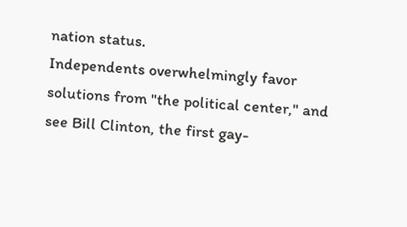nation status.
Independents overwhelmingly favor solutions from "the political center," and see Bill Clinton, the first gay-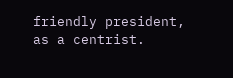friendly president, as a centrist.